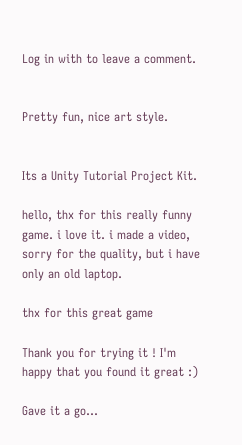Log in with to leave a comment.


Pretty fun, nice art style.


Its a Unity Tutorial Project Kit.

hello, thx for this really funny game. i love it. i made a video, sorry for the quality, but i have only an old laptop.

thx for this great game

Thank you for trying it ! I'm happy that you found it great :)

Gave it a go...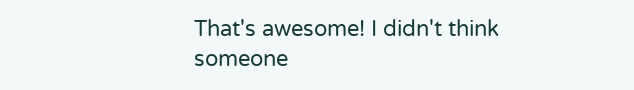That's awesome! I didn't think someone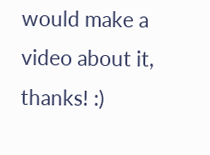would make a video about it, thanks! :)